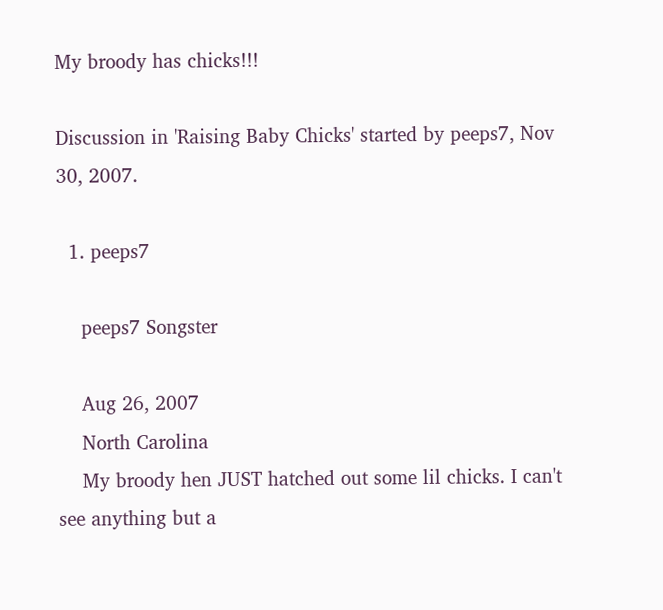My broody has chicks!!!

Discussion in 'Raising Baby Chicks' started by peeps7, Nov 30, 2007.

  1. peeps7

    peeps7 Songster

    Aug 26, 2007
    North Carolina
    My broody hen JUST hatched out some lil chicks. I can't see anything but a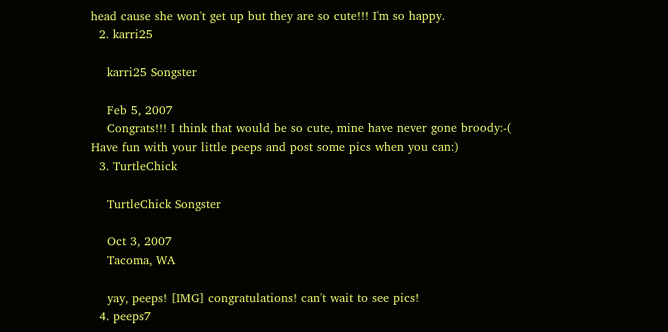head cause she won't get up but they are so cute!!! I'm so happy.
  2. karri25

    karri25 Songster

    Feb 5, 2007
    Congrats!!! I think that would be so cute, mine have never gone broody:-( Have fun with your little peeps and post some pics when you can:)
  3. TurtleChick

    TurtleChick Songster

    Oct 3, 2007
    Tacoma, WA

    yay, peeps! [IMG] congratulations! can't wait to see pics!
  4. peeps7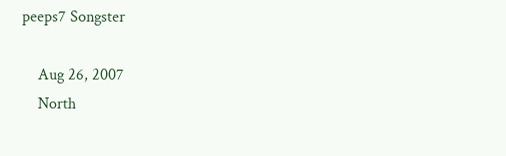peeps7 Songster

    Aug 26, 2007
    North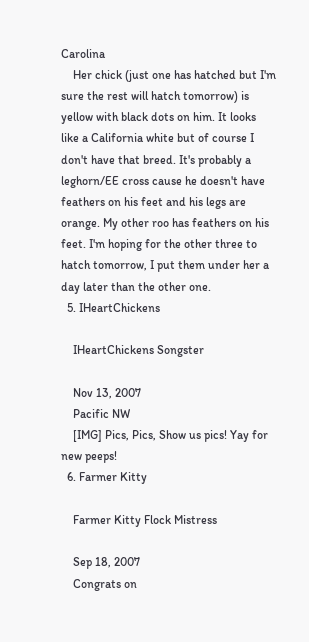Carolina
    Her chick (just one has hatched but I'm sure the rest will hatch tomorrow) is yellow with black dots on him. It looks like a California white but of course I don't have that breed. It's probably a leghorn/EE cross cause he doesn't have feathers on his feet and his legs are orange. My other roo has feathers on his feet. I'm hoping for the other three to hatch tomorrow, I put them under her a day later than the other one.
  5. IHeartChickens

    IHeartChickens Songster

    Nov 13, 2007
    Pacific NW
    [IMG] Pics, Pics, Show us pics! Yay for new peeps!
  6. Farmer Kitty

    Farmer Kitty Flock Mistress

    Sep 18, 2007
    Congrats on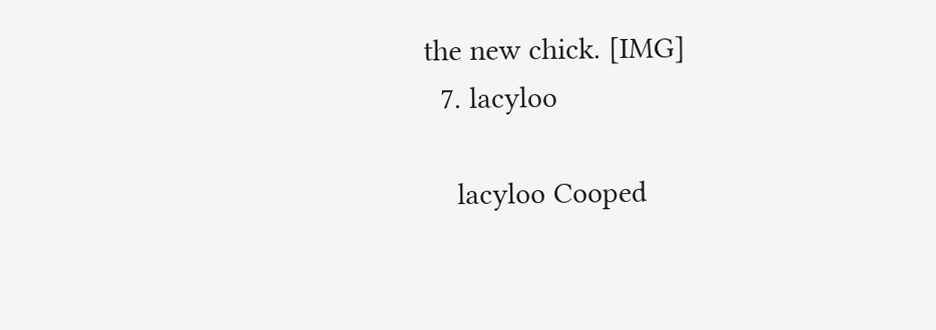the new chick. [IMG]
  7. lacyloo

    lacyloo Cooped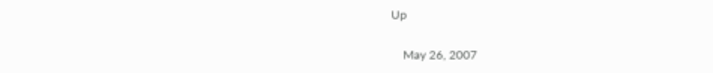Up

    May 26, 2007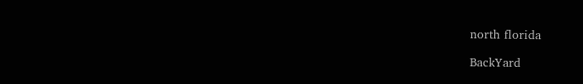north florida

BackYard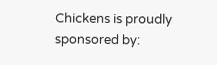Chickens is proudly sponsored by: